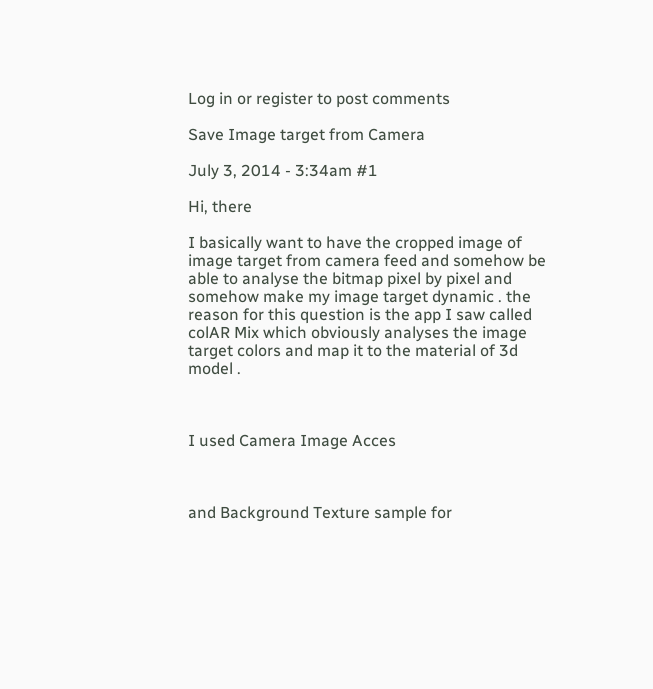Log in or register to post comments

Save Image target from Camera

July 3, 2014 - 3:34am #1

Hi, there

I basically want to have the cropped image of image target from camera feed and somehow be able to analyse the bitmap pixel by pixel and somehow make my image target dynamic . the reason for this question is the app I saw called colAR Mix which obviously analyses the image target colors and map it to the material of 3d model .



I used Camera Image Acces



and Background Texture sample for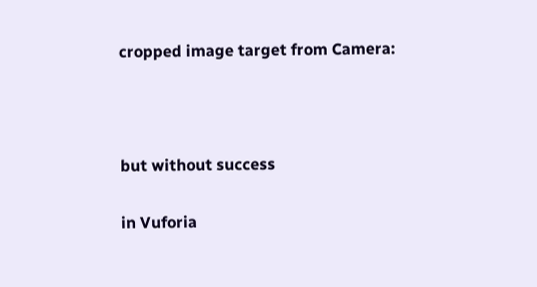cropped image target from Camera:



but without success

in Vuforia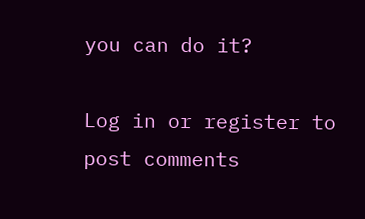you can do it?

Log in or register to post comments